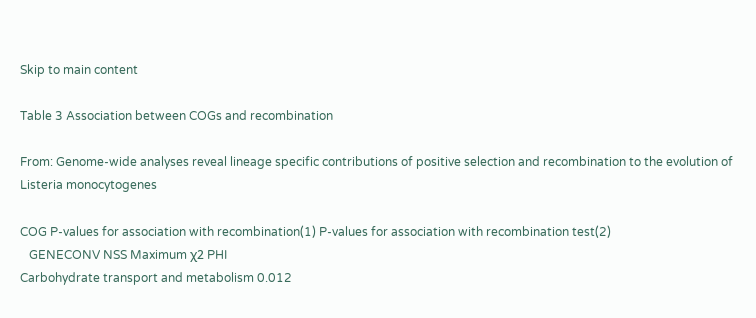Skip to main content

Table 3 Association between COGs and recombination

From: Genome-wide analyses reveal lineage specific contributions of positive selection and recombination to the evolution of Listeria monocytogenes

COG P-values for association with recombination(1) P-values for association with recombination test(2)
   GENECONV NSS Maximum χ2 PHI
Carbohydrate transport and metabolism 0.012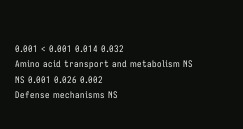0.001 < 0.001 0.014 0.032
Amino acid transport and metabolism NS NS 0.001 0.026 0.002
Defense mechanisms NS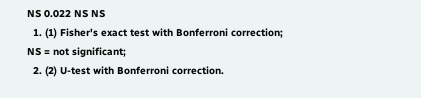NS 0.022 NS NS
  1. (1) Fisher's exact test with Bonferroni correction; NS = not significant;
  2. (2) U-test with Bonferroni correction.